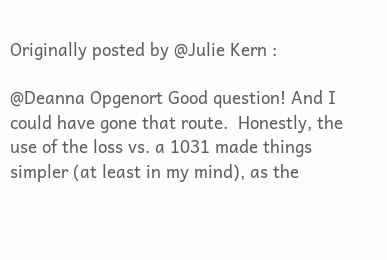Originally posted by @Julie Kern :

@Deanna Opgenort Good question! And I could have gone that route.  Honestly, the use of the loss vs. a 1031 made things simpler (at least in my mind), as the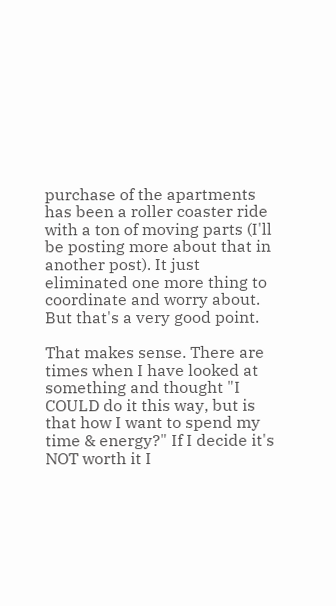purchase of the apartments has been a roller coaster ride with a ton of moving parts (I'll be posting more about that in another post). It just eliminated one more thing to coordinate and worry about.  But that's a very good point.

That makes sense. There are times when I have looked at something and thought "I COULD do it this way, but is that how I want to spend my time & energy?" If I decide it's NOT worth it I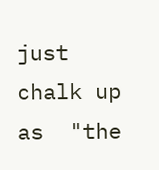just chalk up as  "the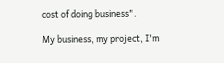cost of doing business".

My business, my project, I'm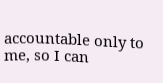accountable only to me, so I can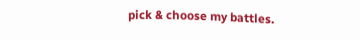pick & choose my battles.